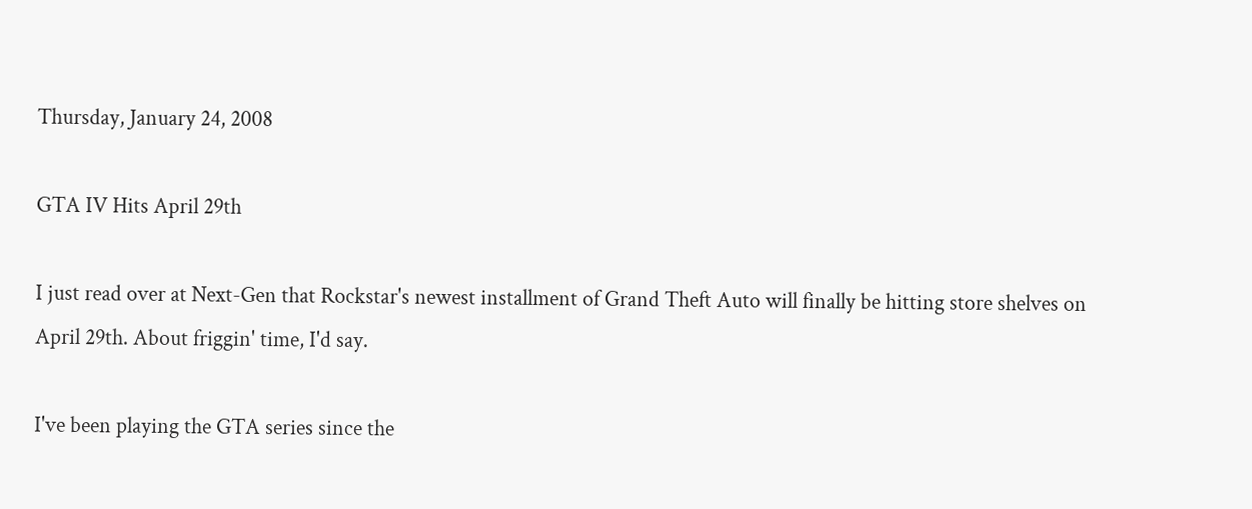Thursday, January 24, 2008

GTA IV Hits April 29th

I just read over at Next-Gen that Rockstar's newest installment of Grand Theft Auto will finally be hitting store shelves on April 29th. About friggin' time, I'd say.

I've been playing the GTA series since the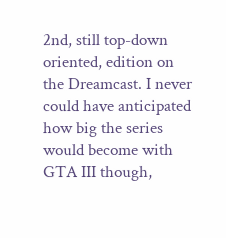2nd, still top-down oriented, edition on the Dreamcast. I never could have anticipated how big the series would become with GTA III though,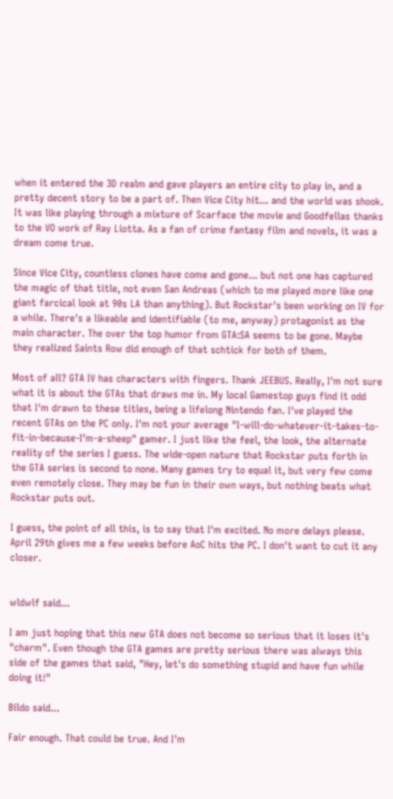when it entered the 3D realm and gave players an entire city to play in, and a pretty decent story to be a part of. Then Vice City hit... and the world was shook. It was like playing through a mixture of Scarface the movie and Goodfellas thanks to the VO work of Ray Liotta. As a fan of crime fantasy film and novels, it was a dream come true.

Since Vice City, countless clones have come and gone... but not one has captured the magic of that title, not even San Andreas (which to me played more like one giant farcical look at 90s LA than anything). But Rockstar's been working on IV for a while. There's a likeable and identifiable (to me, anyway) protagonist as the main character. The over the top humor from GTA:SA seems to be gone. Maybe they realized Saints Row did enough of that schtick for both of them.

Most of all? GTA IV has characters with fingers. Thank JEEBUS. Really, I'm not sure what it is about the GTAs that draws me in. My local Gamestop guys find it odd that I'm drawn to these titles, being a lifelong Nintendo fan. I've played the recent GTAs on the PC only. I'm not your average "I-will-do-whatever-it-takes-to-fit-in-because-I'm-a-sheep" gamer. I just like the feel, the look, the alternate reality of the series I guess. The wide-open nature that Rockstar puts forth in the GTA series is second to none. Many games try to equal it, but very few come even remotely close. They may be fun in their own ways, but nothing beats what Rockstar puts out.

I guess, the point of all this, is to say that I'm excited. No more delays please. April 29th gives me a few weeks before AoC hits the PC. I don't want to cut it any closer.


wldwlf said...

I am just hoping that this new GTA does not become so serious that it loses it's "charm". Even though the GTA games are pretty serious there was always this side of the games that said, "Hey, let's do something stupid and have fun while doing it!"

Bildo said...

Fair enough. That could be true. And I'm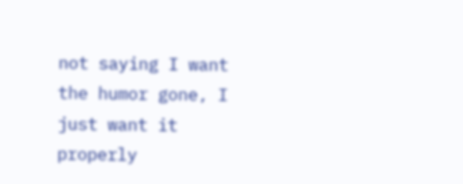not saying I want the humor gone, I just want it properly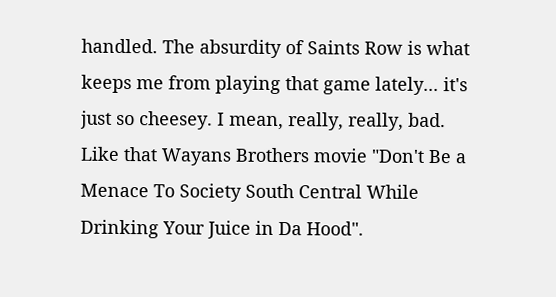handled. The absurdity of Saints Row is what keeps me from playing that game lately... it's just so cheesey. I mean, really, really, bad. Like that Wayans Brothers movie "Don't Be a Menace To Society South Central While Drinking Your Juice in Da Hood".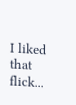I liked that flick...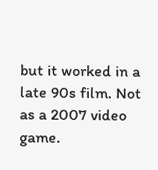but it worked in a late 90s film. Not as a 2007 video game.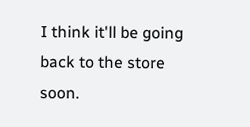I think it'll be going back to the store soon.